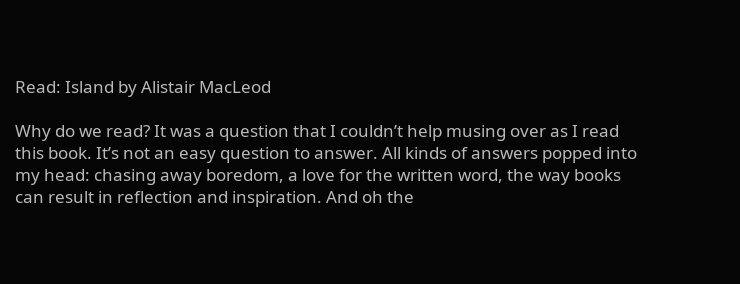Read: Island by Alistair MacLeod

Why do we read? It was a question that I couldn’t help musing over as I read this book. It’s not an easy question to answer. All kinds of answers popped into my head: chasing away boredom, a love for the written word, the way books can result in reflection and inspiration. And oh the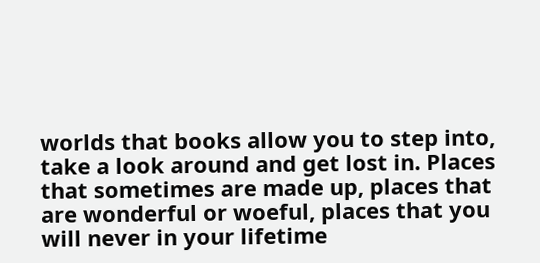worlds that books allow you to step into, take a look around and get lost in. Places that sometimes are made up, places that are wonderful or woeful, places that you will never in your lifetime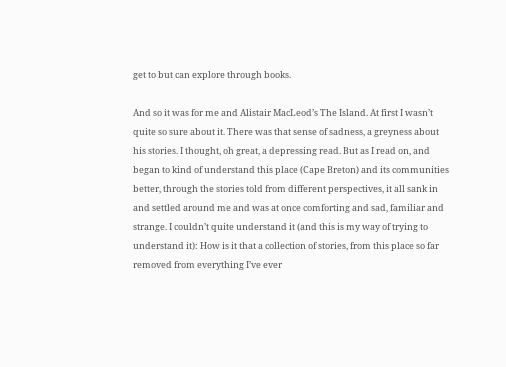get to but can explore through books.

And so it was for me and Alistair MacLeod’s The Island. At first I wasn’t quite so sure about it. There was that sense of sadness, a greyness about his stories. I thought, oh great, a depressing read. But as I read on, and began to kind of understand this place (Cape Breton) and its communities better, through the stories told from different perspectives, it all sank in and settled around me and was at once comforting and sad, familiar and strange. I couldn’t quite understand it (and this is my way of trying to understand it): How is it that a collection of stories, from this place so far removed from everything I’ve ever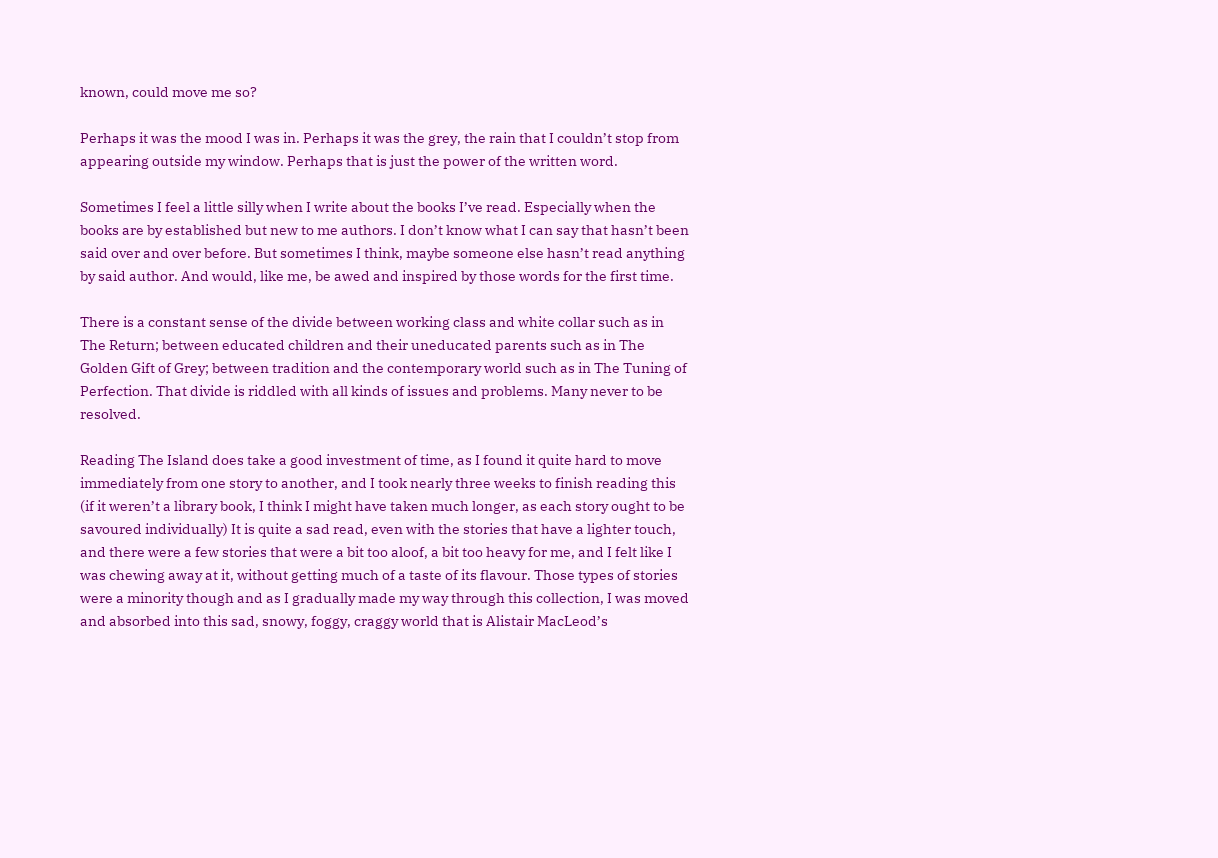known, could move me so?

Perhaps it was the mood I was in. Perhaps it was the grey, the rain that I couldn’t stop from appearing outside my window. Perhaps that is just the power of the written word.

Sometimes I feel a little silly when I write about the books I’ve read. Especially when the books are by established but new to me authors. I don’t know what I can say that hasn’t been said over and over before. But sometimes I think, maybe someone else hasn’t read anything by said author. And would, like me, be awed and inspired by those words for the first time.

There is a constant sense of the divide between working class and white collar such as in The Return; between educated children and their uneducated parents such as in The Golden Gift of Grey; between tradition and the contemporary world such as in The Tuning of Perfection. That divide is riddled with all kinds of issues and problems. Many never to be resolved.

Reading The Island does take a good investment of time, as I found it quite hard to move immediately from one story to another, and I took nearly three weeks to finish reading this (if it weren’t a library book, I think I might have taken much longer, as each story ought to be savoured individually) It is quite a sad read, even with the stories that have a lighter touch, and there were a few stories that were a bit too aloof, a bit too heavy for me, and I felt like I was chewing away at it, without getting much of a taste of its flavour. Those types of stories were a minority though and as I gradually made my way through this collection, I was moved and absorbed into this sad, snowy, foggy, craggy world that is Alistair MacLeod’s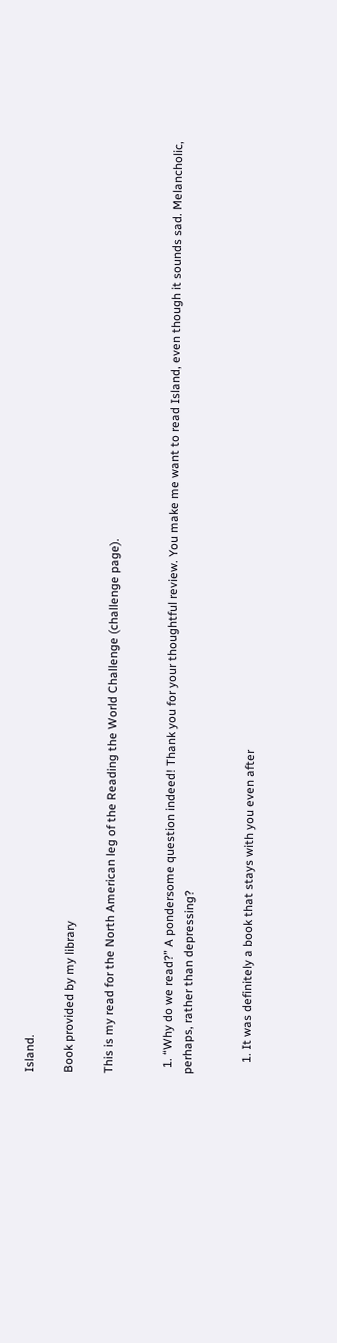Island.

Book provided by my library

This is my read for the North American leg of the Reading the World Challenge (challenge page).


  1. “Why do we read?” A pondersome question indeed! Thank you for your thoughtful review. You make me want to read Island, even though it sounds sad. Melancholic, perhaps, rather than depressing?


    1. It was definitely a book that stays with you even after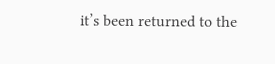it’s been returned to the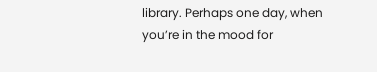library. Perhaps one day, when you’re in the mood for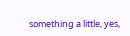something a little, yes,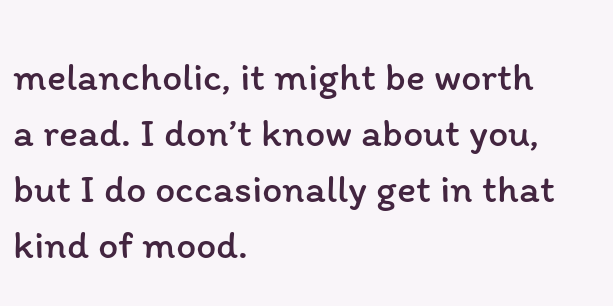melancholic, it might be worth a read. I don’t know about you, but I do occasionally get in that kind of mood.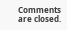Comments are closed.